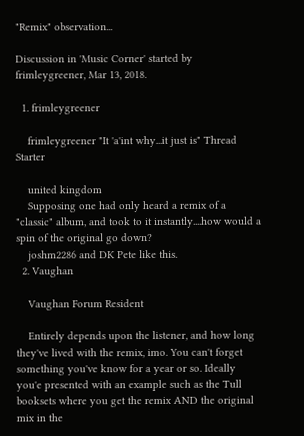"Remix" observation...

Discussion in 'Music Corner' started by frimleygreener, Mar 13, 2018.

  1. frimleygreener

    frimleygreener "It 'a'int why...it just is" Thread Starter

    united kingdom
    Supposing one had only heard a remix of a "classic" album, and took to it instantly....how would a spin of the original go down?
    joshm2286 and DK Pete like this.
  2. Vaughan

    Vaughan Forum Resident

    Entirely depends upon the listener, and how long they've lived with the remix, imo. You can't forget something you've know for a year or so. Ideally you'e presented with an example such as the Tull booksets where you get the remix AND the original mix in the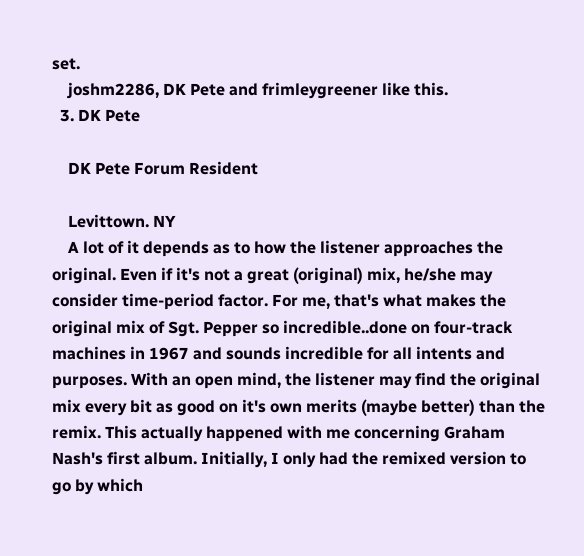set.
    joshm2286, DK Pete and frimleygreener like this.
  3. DK Pete

    DK Pete Forum Resident

    Levittown. NY
    A lot of it depends as to how the listener approaches the original. Even if it's not a great (original) mix, he/she may consider time-period factor. For me, that's what makes the original mix of Sgt. Pepper so incredible..done on four-track machines in 1967 and sounds incredible for all intents and purposes. With an open mind, the listener may find the original mix every bit as good on it's own merits (maybe better) than the remix. This actually happened with me concerning Graham Nash's first album. Initially, I only had the remixed version to go by which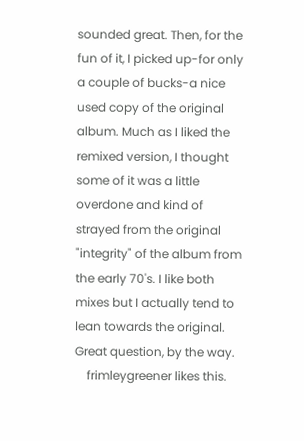sounded great. Then, for the fun of it, I picked up-for only a couple of bucks-a nice used copy of the original album. Much as I liked the remixed version, I thought some of it was a little overdone and kind of strayed from the original "integrity" of the album from the early 70's. I like both mixes but I actually tend to lean towards the original. Great question, by the way.
    frimleygreener likes this.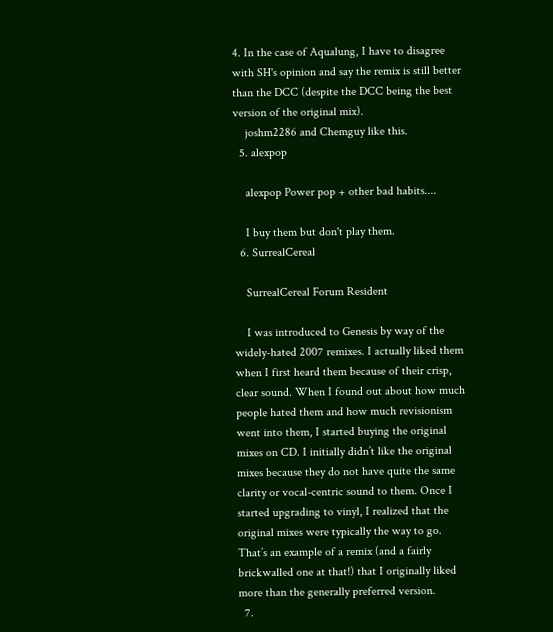4. In the case of Aqualung, I have to disagree with SH's opinion and say the remix is still better than the DCC (despite the DCC being the best version of the original mix).
    joshm2286 and Chemguy like this.
  5. alexpop

    alexpop Power pop + other bad habits....

    I buy them but don't play them.
  6. SurrealCereal

    SurrealCereal Forum Resident

    I was introduced to Genesis by way of the widely-hated 2007 remixes. I actually liked them when I first heard them because of their crisp, clear sound. When I found out about how much people hated them and how much revisionism went into them, I started buying the original mixes on CD. I initially didn’t like the original mixes because they do not have quite the same clarity or vocal-centric sound to them. Once I started upgrading to vinyl, I realized that the original mixes were typically the way to go. That’s an example of a remix (and a fairly brickwalled one at that!) that I originally liked more than the generally preferred version.
  7.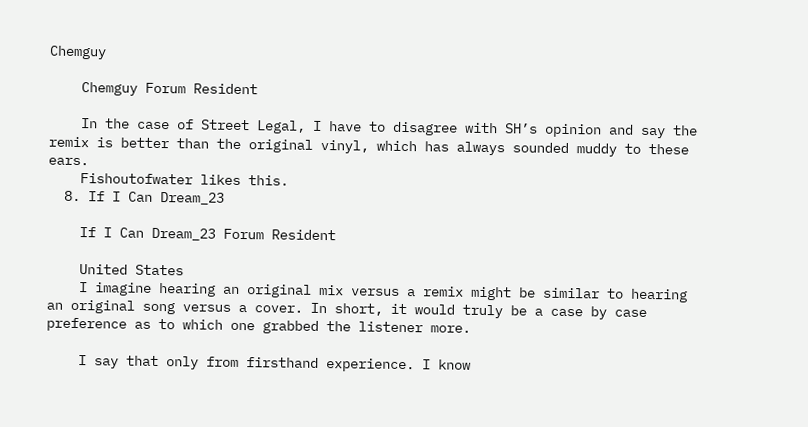Chemguy

    Chemguy Forum Resident

    In the case of Street Legal, I have to disagree with SH’s opinion and say the remix is better than the original vinyl, which has always sounded muddy to these ears.
    Fishoutofwater likes this.
  8. If I Can Dream_23

    If I Can Dream_23 Forum Resident

    United States
    I imagine hearing an original mix versus a remix might be similar to hearing an original song versus a cover. In short, it would truly be a case by case preference as to which one grabbed the listener more.

    I say that only from firsthand experience. I know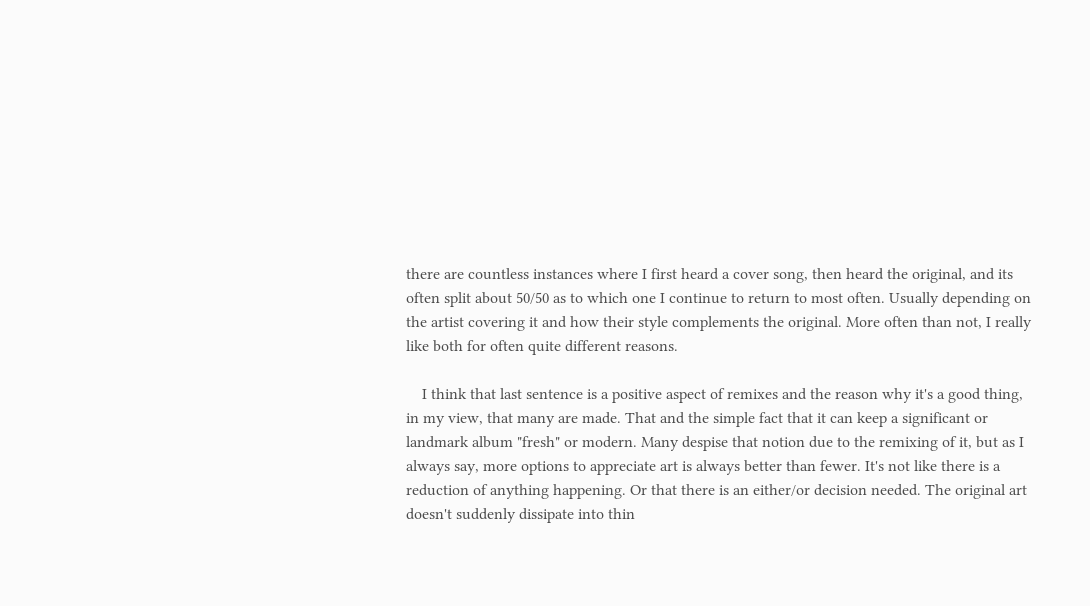there are countless instances where I first heard a cover song, then heard the original, and its often split about 50/50 as to which one I continue to return to most often. Usually depending on the artist covering it and how their style complements the original. More often than not, I really like both for often quite different reasons.

    I think that last sentence is a positive aspect of remixes and the reason why it's a good thing, in my view, that many are made. That and the simple fact that it can keep a significant or landmark album "fresh" or modern. Many despise that notion due to the remixing of it, but as I always say, more options to appreciate art is always better than fewer. It's not like there is a reduction of anything happening. Or that there is an either/or decision needed. The original art doesn't suddenly dissipate into thin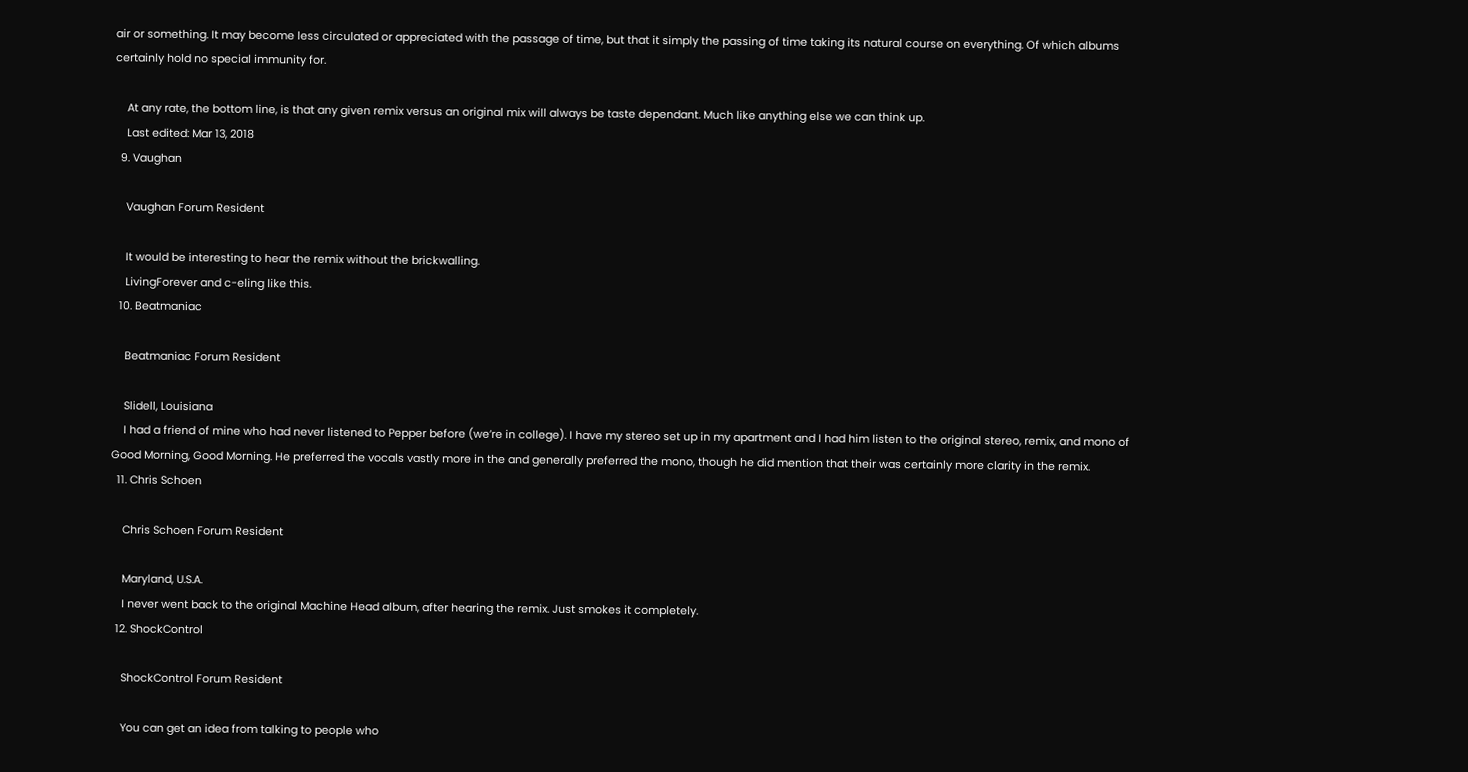air or something. It may become less circulated or appreciated with the passage of time, but that it simply the passing of time taking its natural course on everything. Of which albums certainly hold no special immunity for.

    At any rate, the bottom line, is that any given remix versus an original mix will always be taste dependant. Much like anything else we can think up.
    Last edited: Mar 13, 2018
  9. Vaughan

    Vaughan Forum Resident

    It would be interesting to hear the remix without the brickwalling.
    LivingForever and c-eling like this.
  10. Beatmaniac

    Beatmaniac Forum Resident

    Slidell, Louisiana
    I had a friend of mine who had never listened to Pepper before (we’re in college). I have my stereo set up in my apartment and I had him listen to the original stereo, remix, and mono of Good Morning, Good Morning. He preferred the vocals vastly more in the and generally preferred the mono, though he did mention that their was certainly more clarity in the remix.
  11. Chris Schoen

    Chris Schoen Forum Resident

    Maryland, U.S.A.
    I never went back to the original Machine Head album, after hearing the remix. Just smokes it completely.
  12. ShockControl

    ShockControl Forum Resident

    You can get an idea from talking to people who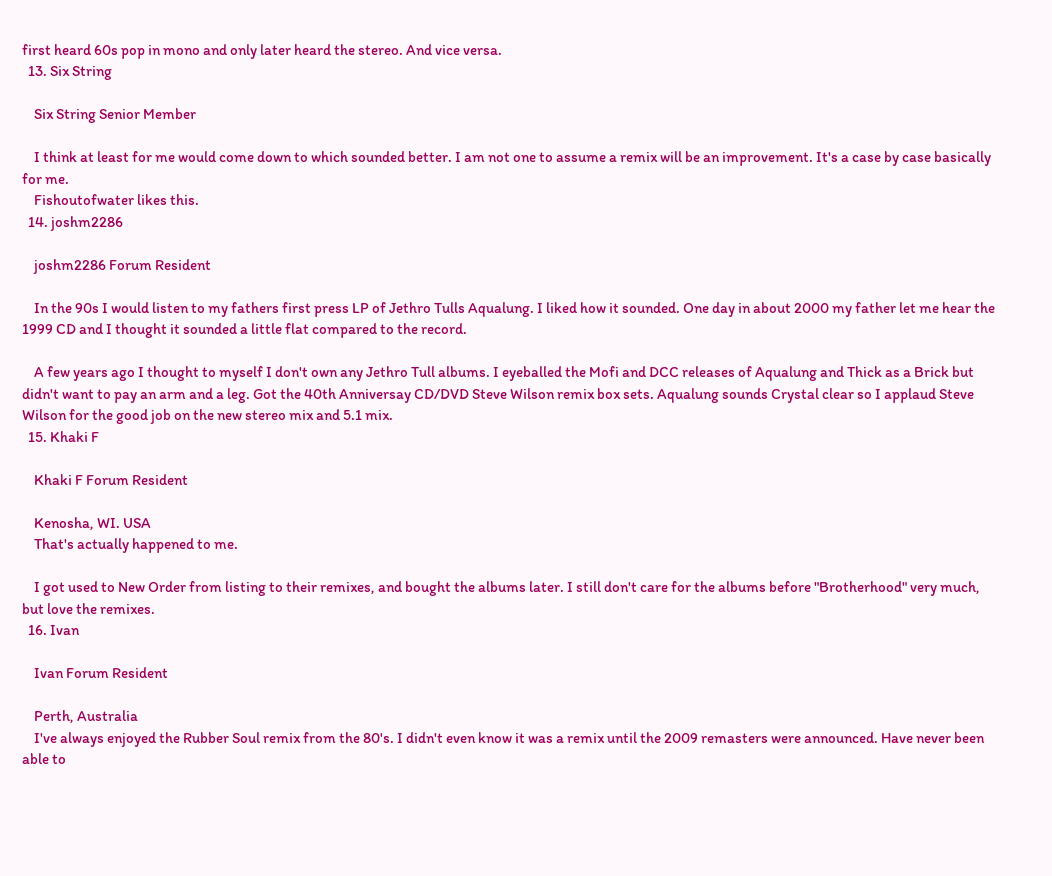first heard 60s pop in mono and only later heard the stereo. And vice versa.
  13. Six String

    Six String Senior Member

    I think at least for me would come down to which sounded better. I am not one to assume a remix will be an improvement. It's a case by case basically for me.
    Fishoutofwater likes this.
  14. joshm2286

    joshm2286 Forum Resident

    In the 90s I would listen to my fathers first press LP of Jethro Tulls Aqualung. I liked how it sounded. One day in about 2000 my father let me hear the 1999 CD and I thought it sounded a little flat compared to the record.

    A few years ago I thought to myself I don't own any Jethro Tull albums. I eyeballed the Mofi and DCC releases of Aqualung and Thick as a Brick but didn't want to pay an arm and a leg. Got the 40th Anniversay CD/DVD Steve Wilson remix box sets. Aqualung sounds Crystal clear so I applaud Steve Wilson for the good job on the new stereo mix and 5.1 mix.
  15. Khaki F

    Khaki F Forum Resident

    Kenosha, WI. USA
    That's actually happened to me.

    I got used to New Order from listing to their remixes, and bought the albums later. I still don't care for the albums before "Brotherhood" very much, but love the remixes.
  16. Ivan

    Ivan Forum Resident

    Perth, Australia
    I've always enjoyed the Rubber Soul remix from the 80's. I didn't even know it was a remix until the 2009 remasters were announced. Have never been able to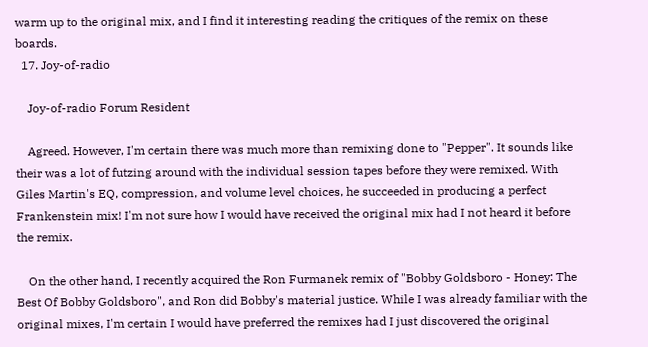warm up to the original mix, and I find it interesting reading the critiques of the remix on these boards.
  17. Joy-of-radio

    Joy-of-radio Forum Resident

    Agreed. However, I'm certain there was much more than remixing done to "Pepper". It sounds like their was a lot of futzing around with the individual session tapes before they were remixed. With Giles Martin's EQ, compression, and volume level choices, he succeeded in producing a perfect Frankenstein mix! I'm not sure how I would have received the original mix had I not heard it before the remix.

    On the other hand, I recently acquired the Ron Furmanek remix of "Bobby Goldsboro - Honey: The Best Of Bobby Goldsboro", and Ron did Bobby's material justice. While I was already familiar with the original mixes, I'm certain I would have preferred the remixes had I just discovered the original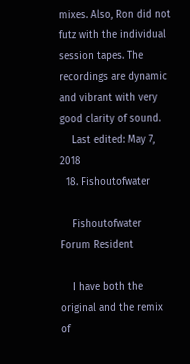mixes. Also, Ron did not futz with the individual session tapes. The recordings are dynamic and vibrant with very good clarity of sound.
    Last edited: May 7, 2018
  18. Fishoutofwater

    Fishoutofwater Forum Resident

    I have both the original and the remix of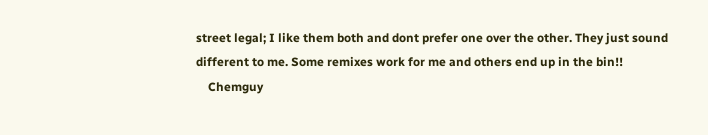street legal; I like them both and dont prefer one over the other. They just sound different to me. Some remixes work for me and others end up in the bin!!
    Chemguy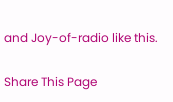and Joy-of-radio like this.

Share This Page